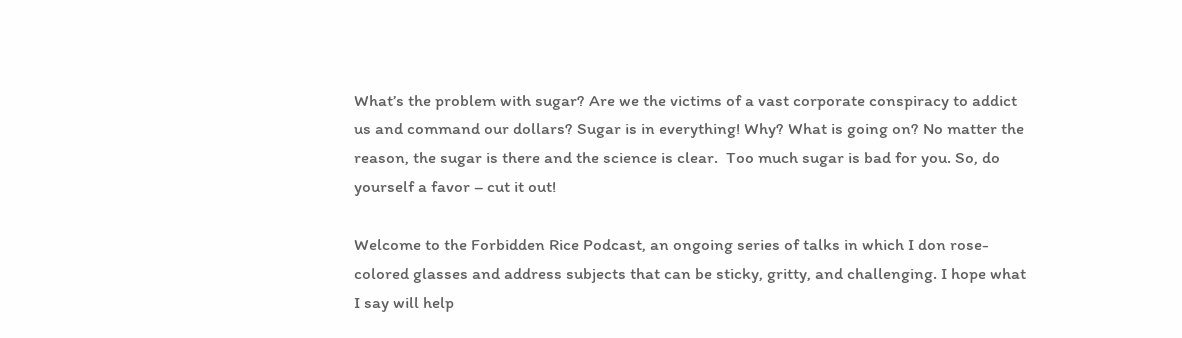What’s the problem with sugar? Are we the victims of a vast corporate conspiracy to addict us and command our dollars? Sugar is in everything! Why? What is going on? No matter the reason, the sugar is there and the science is clear.  Too much sugar is bad for you. So, do yourself a favor – cut it out!

Welcome to the Forbidden Rice Podcast, an ongoing series of talks in which I don rose-colored glasses and address subjects that can be sticky, gritty, and challenging. I hope what I say will help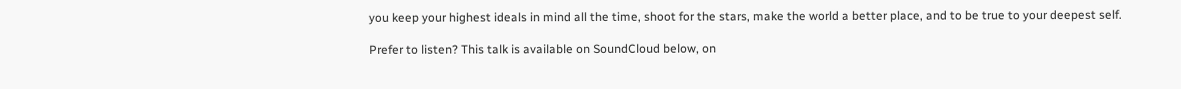you keep your highest ideals in mind all the time, shoot for the stars, make the world a better place, and to be true to your deepest self.

Prefer to listen? This talk is available on SoundCloud below, on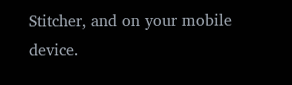Stitcher, and on your mobile device.